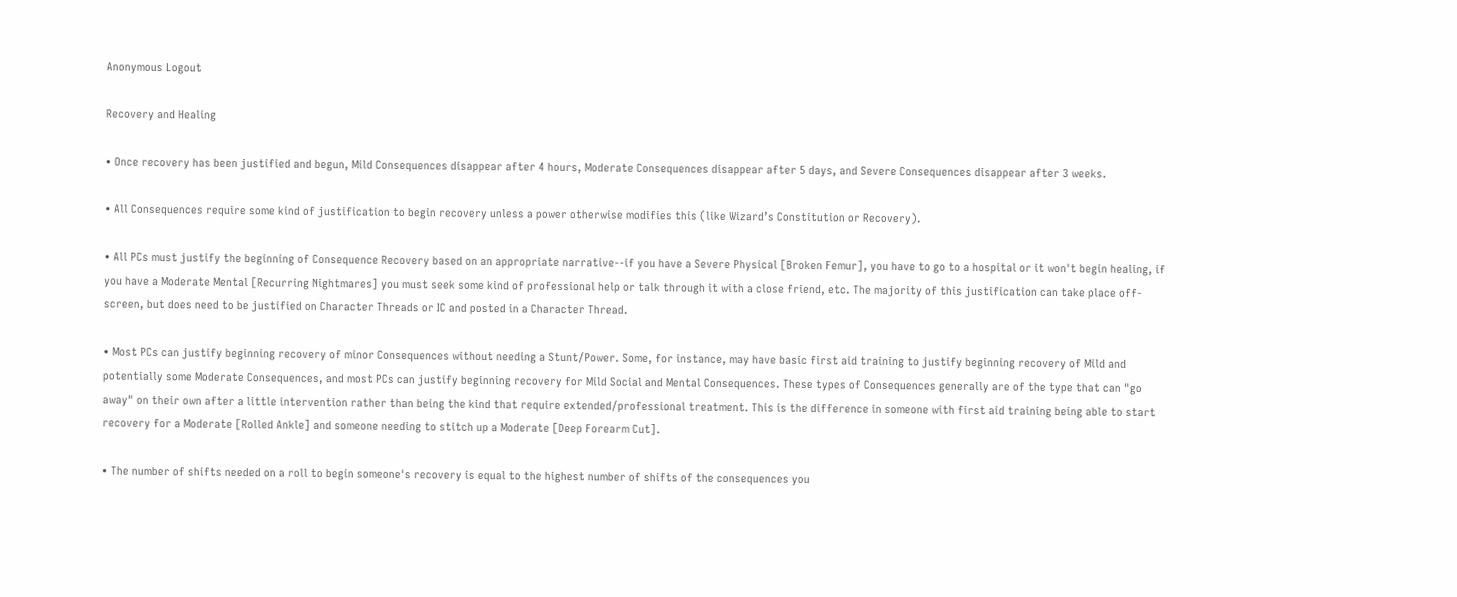Anonymous Logout

Recovery and Healing

• Once recovery has been justified and begun, Mild Consequences disappear after 4 hours, Moderate Consequences disappear after 5 days, and Severe Consequences disappear after 3 weeks.

• All Consequences require some kind of justification to begin recovery unless a power otherwise modifies this (like Wizard’s Constitution or Recovery).

• All PCs must justify the beginning of Consequence Recovery based on an appropriate narrative--if you have a Severe Physical [Broken Femur], you have to go to a hospital or it won't begin healing, if you have a Moderate Mental [Recurring Nightmares] you must seek some kind of professional help or talk through it with a close friend, etc. The majority of this justification can take place off-screen, but does need to be justified on Character Threads or IC and posted in a Character Thread.

• Most PCs can justify beginning recovery of minor Consequences without needing a Stunt/Power. Some, for instance, may have basic first aid training to justify beginning recovery of Mild and potentially some Moderate Consequences, and most PCs can justify beginning recovery for Mild Social and Mental Consequences. These types of Consequences generally are of the type that can "go away" on their own after a little intervention rather than being the kind that require extended/professional treatment. This is the difference in someone with first aid training being able to start recovery for a Moderate [Rolled Ankle] and someone needing to stitch up a Moderate [Deep Forearm Cut].

• The number of shifts needed on a roll to begin someone's recovery is equal to the highest number of shifts of the consequences you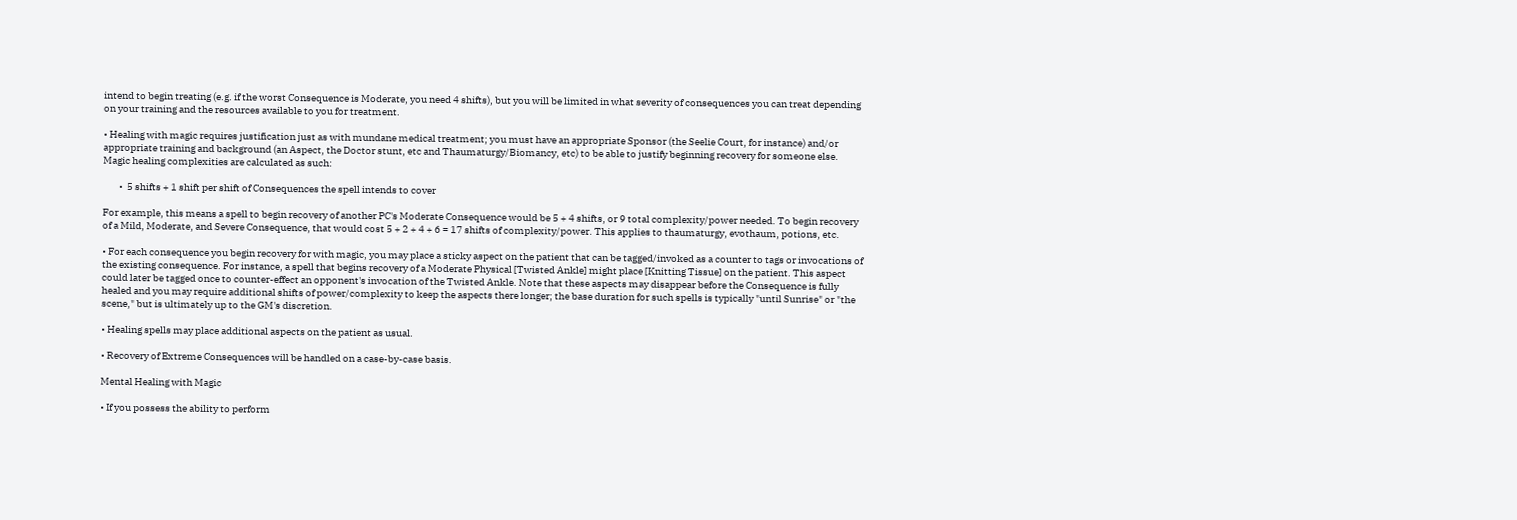intend to begin treating (e.g. if the worst Consequence is Moderate, you need 4 shifts), but you will be limited in what severity of consequences you can treat depending on your training and the resources available to you for treatment.

• Healing with magic requires justification just as with mundane medical treatment; you must have an appropriate Sponsor (the Seelie Court, for instance) and/or appropriate training and background (an Aspect, the Doctor stunt, etc and Thaumaturgy/Biomancy, etc) to be able to justify beginning recovery for someone else. Magic healing complexities are calculated as such:

        •  5 shifts + 1 shift per shift of Consequences the spell intends to cover

For example, this means a spell to begin recovery of another PC's Moderate Consequence would be 5 + 4 shifts, or 9 total complexity/power needed. To begin recovery of a Mild, Moderate, and Severe Consequence, that would cost 5 + 2 + 4 + 6 = 17 shifts of complexity/power. This applies to thaumaturgy, evothaum, potions, etc.

• For each consequence you begin recovery for with magic, you may place a sticky aspect on the patient that can be tagged/invoked as a counter to tags or invocations of the existing consequence. For instance, a spell that begins recovery of a Moderate Physical [Twisted Ankle] might place [Knitting Tissue] on the patient. This aspect could later be tagged once to counter-effect an opponent's invocation of the Twisted Ankle. Note that these aspects may disappear before the Consequence is fully healed and you may require additional shifts of power/complexity to keep the aspects there longer; the base duration for such spells is typically "until Sunrise" or "the scene," but is ultimately up to the GM's discretion.

• Healing spells may place additional aspects on the patient as usual.

• Recovery of Extreme Consequences will be handled on a case-by-case basis.

Mental Healing with Magic

• If you possess the ability to perform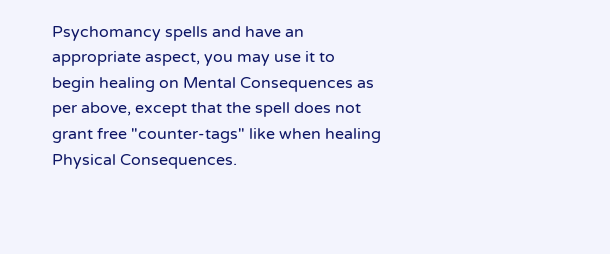Psychomancy spells and have an appropriate aspect, you may use it to begin healing on Mental Consequences as per above, except that the spell does not grant free "counter-tags" like when healing Physical Consequences.